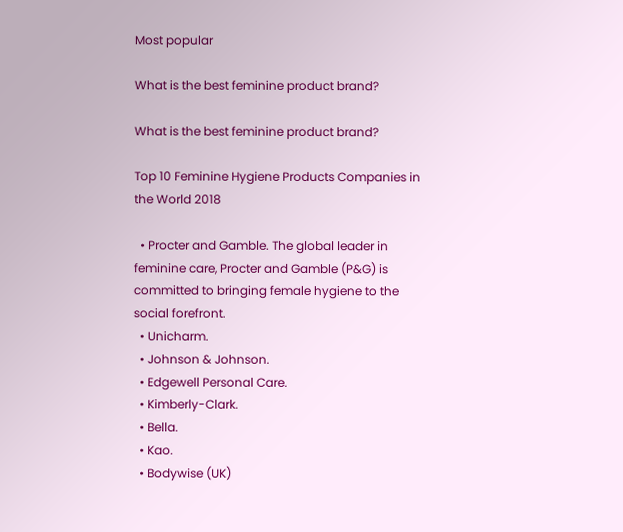Most popular

What is the best feminine product brand?

What is the best feminine product brand?

Top 10 Feminine Hygiene Products Companies in the World 2018

  • Procter and Gamble. The global leader in feminine care, Procter and Gamble (P&G) is committed to bringing female hygiene to the social forefront.
  • Unicharm.
  • Johnson & Johnson.
  • Edgewell Personal Care.
  • Kimberly-Clark.
  • Bella.
  • Kao.
  • Bodywise (UK)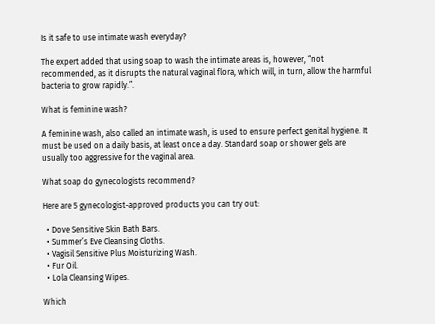Is it safe to use intimate wash everyday?

The expert added that using soap to wash the intimate areas is, however, “not recommended, as it disrupts the natural vaginal flora, which will, in turn, allow the harmful bacteria to grow rapidly.”.

What is feminine wash?

A feminine wash, also called an intimate wash, is used to ensure perfect genital hygiene. It must be used on a daily basis, at least once a day. Standard soap or shower gels are usually too aggressive for the vaginal area.

What soap do gynecologists recommend?

Here are 5 gynecologist-approved products you can try out:

  • Dove Sensitive Skin Bath Bars.
  • Summer’s Eve Cleansing Cloths.
  • Vagisil Sensitive Plus Moisturizing Wash.
  • Fur Oil.
  • Lola Cleansing Wipes.

Which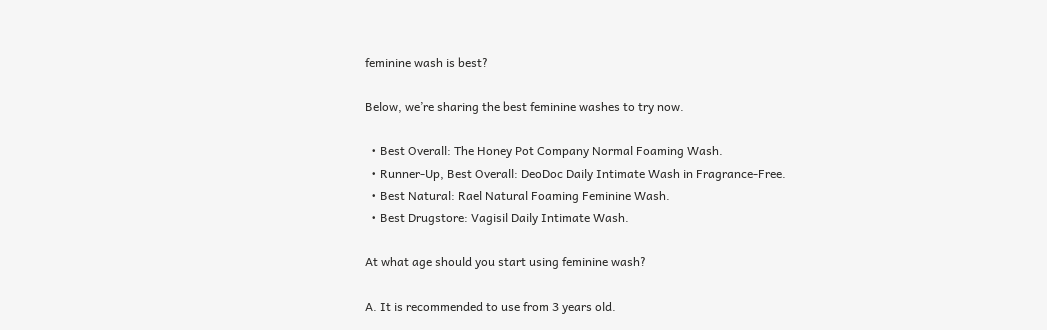feminine wash is best?

Below, we’re sharing the best feminine washes to try now.

  • Best Overall: The Honey Pot Company Normal Foaming Wash.
  • Runner-Up, Best Overall: DeoDoc Daily Intimate Wash in Fragrance-Free.
  • Best Natural: Rael Natural Foaming Feminine Wash.
  • Best Drugstore: Vagisil Daily Intimate Wash.

At what age should you start using feminine wash?

A. It is recommended to use from 3 years old.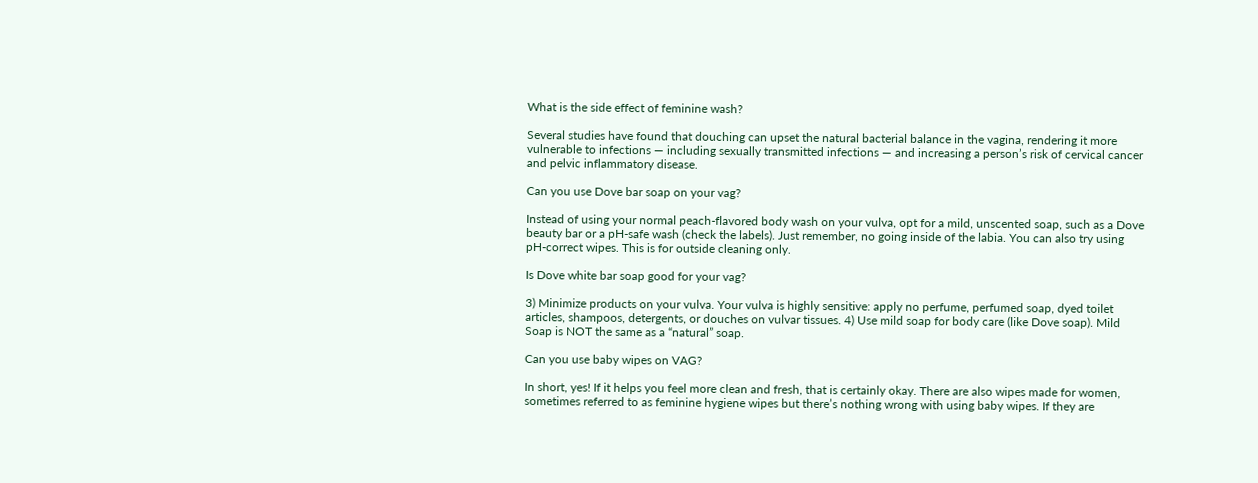What is the side effect of feminine wash?

Several studies have found that douching can upset the natural bacterial balance in the vagina, rendering it more vulnerable to infections — including sexually transmitted infections — and increasing a person’s risk of cervical cancer and pelvic inflammatory disease.

Can you use Dove bar soap on your vag?

Instead of using your normal peach-flavored body wash on your vulva, opt for a mild, unscented soap, such as a Dove beauty bar or a pH-safe wash (check the labels). Just remember, no going inside of the labia. You can also try using pH-correct wipes. This is for outside cleaning only.

Is Dove white bar soap good for your vag?

3) Minimize products on your vulva. Your vulva is highly sensitive: apply no perfume, perfumed soap, dyed toilet articles, shampoos, detergents, or douches on vulvar tissues. 4) Use mild soap for body care (like Dove soap). Mild Soap is NOT the same as a “natural” soap.

Can you use baby wipes on VAG?

In short, yes! If it helps you feel more clean and fresh, that is certainly okay. There are also wipes made for women, sometimes referred to as feminine hygiene wipes but there’s nothing wrong with using baby wipes. If they are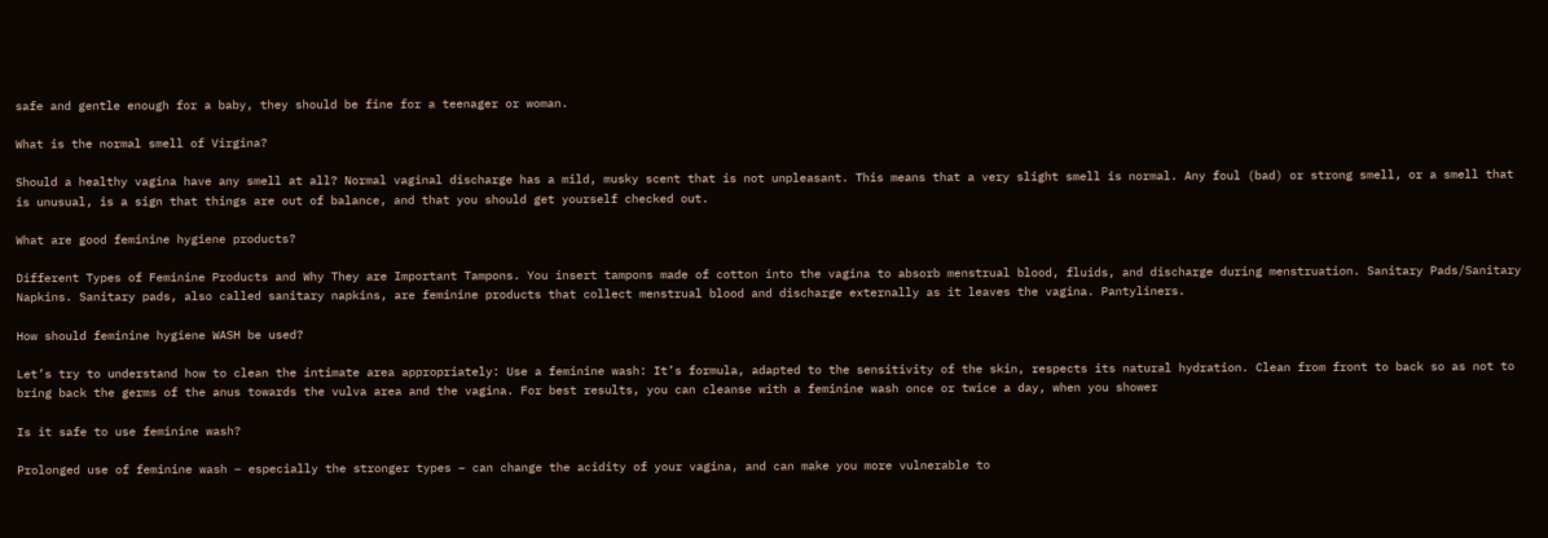safe and gentle enough for a baby, they should be fine for a teenager or woman.

What is the normal smell of Virgina?

Should a healthy vagina have any smell at all? Normal vaginal discharge has a mild, musky scent that is not unpleasant. This means that a very slight smell is normal. Any foul (bad) or strong smell, or a smell that is unusual, is a sign that things are out of balance, and that you should get yourself checked out.

What are good feminine hygiene products?

Different Types of Feminine Products and Why They are Important Tampons. You insert tampons made of cotton into the vagina to absorb menstrual blood, fluids, and discharge during menstruation. Sanitary Pads/Sanitary Napkins. Sanitary pads, also called sanitary napkins, are feminine products that collect menstrual blood and discharge externally as it leaves the vagina. Pantyliners.

How should feminine hygiene WASH be used?

Let’s try to understand how to clean the intimate area appropriately: Use a feminine wash: It’s formula, adapted to the sensitivity of the skin, respects its natural hydration. Clean from front to back so as not to bring back the germs of the anus towards the vulva area and the vagina. For best results, you can cleanse with a feminine wash once or twice a day, when you shower

Is it safe to use feminine wash?

Prolonged use of feminine wash – especially the stronger types – can change the acidity of your vagina, and can make you more vulnerable to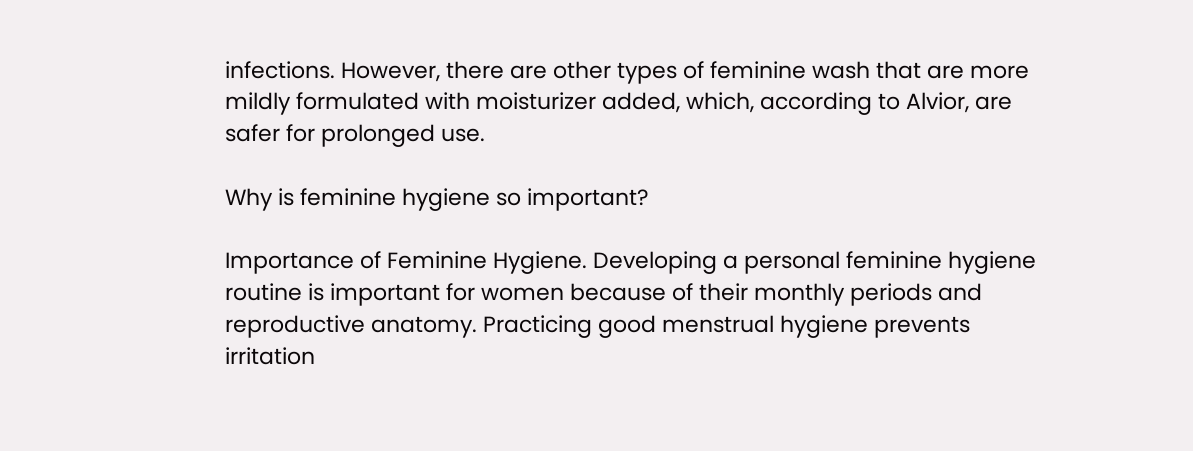infections. However, there are other types of feminine wash that are more mildly formulated with moisturizer added, which, according to Alvior, are safer for prolonged use.

Why is feminine hygiene so important?

Importance of Feminine Hygiene. Developing a personal feminine hygiene routine is important for women because of their monthly periods and reproductive anatomy. Practicing good menstrual hygiene prevents irritation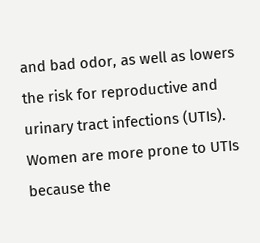and bad odor, as well as lowers the risk for reproductive and urinary tract infections (UTIs). Women are more prone to UTIs because the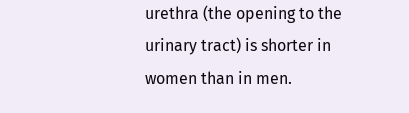urethra (the opening to the urinary tract) is shorter in women than in men.